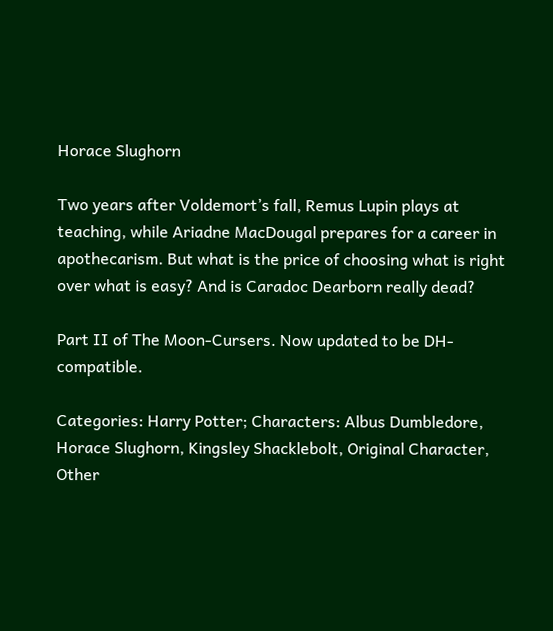Horace Slughorn

Two years after Voldemort’s fall, Remus Lupin plays at teaching, while Ariadne MacDougal prepares for a career in apothecarism. But what is the price of choosing what is right over what is easy? And is Caradoc Dearborn really dead?

Part II of The Moon-Cursers. Now updated to be DH-compatible.

Categories: Harry Potter; Characters: Albus Dumbledore, Horace Slughorn, Kingsley Shacklebolt, Original Character, Other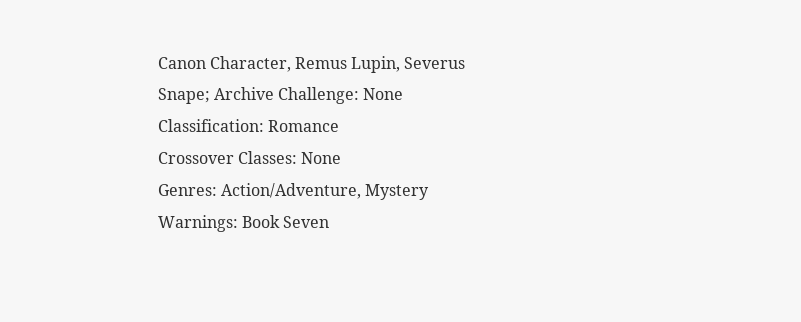Canon Character, Remus Lupin, Severus Snape; Archive Challenge: None
Classification: Romance
Crossover Classes: None
Genres: Action/Adventure, Mystery
Warnings: Book Seven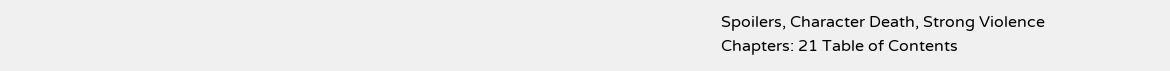Spoilers, Character Death, Strong Violence
Chapters: 21 Table of Contents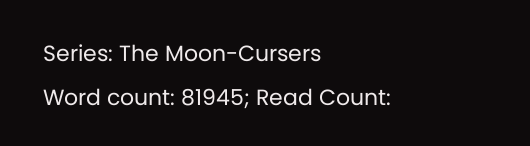Series: The Moon-Cursers
Word count: 81945; Read Count: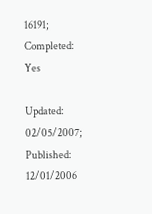16191; Completed: Yes

Updated: 02/05/2007; Published: 12/01/2006